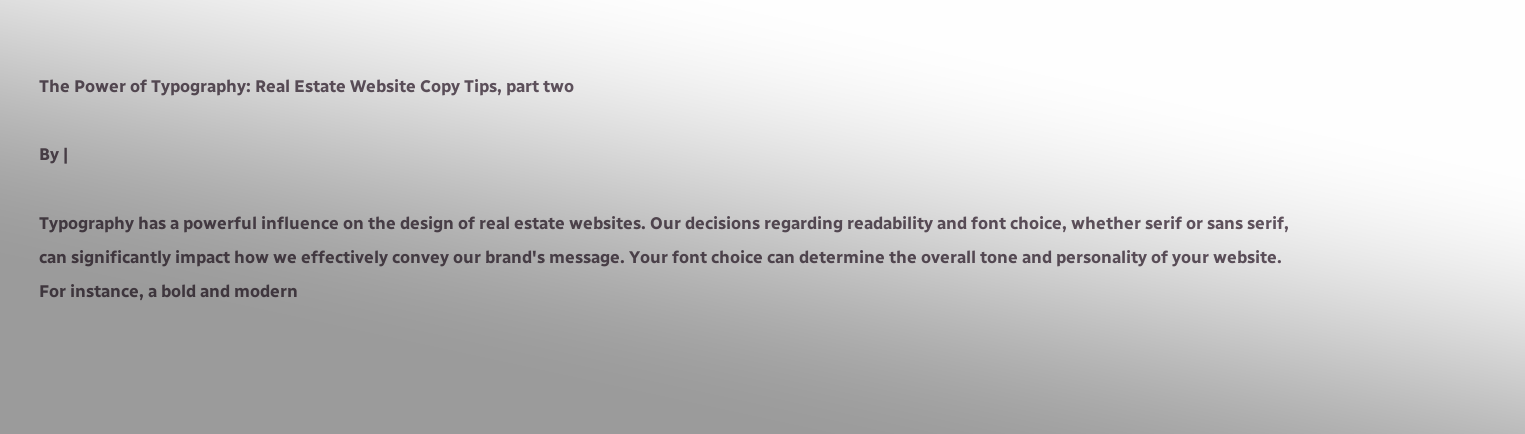The Power of Typography: Real Estate Website Copy Tips, part two

By |

Typography has a powerful influence on the design of real estate websites. Our decisions regarding readability and font choice, whether serif or sans serif, can significantly impact how we effectively convey our brand's message. Your font choice can determine the overall tone and personality of your website. For instance, a bold and modern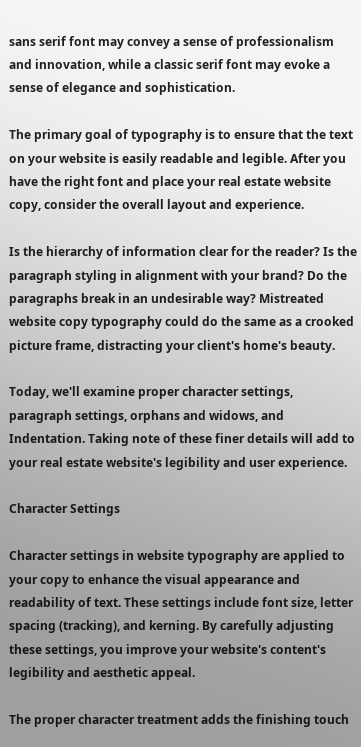sans serif font may convey a sense of professionalism and innovation, while a classic serif font may evoke a sense of elegance and sophistication.

The primary goal of typography is to ensure that the text on your website is easily readable and legible. After you have the right font and place your real estate website copy, consider the overall layout and experience.

Is the hierarchy of information clear for the reader? Is the paragraph styling in alignment with your brand? Do the paragraphs break in an undesirable way? Mistreated website copy typography could do the same as a crooked picture frame, distracting your client's home's beauty.

Today, we'll examine proper character settings, paragraph settings, orphans and widows, and Indentation. Taking note of these finer details will add to your real estate website's legibility and user experience.

Character Settings

Character settings in website typography are applied to your copy to enhance the visual appearance and readability of text. These settings include font size, letter spacing (tracking), and kerning. By carefully adjusting these settings, you improve your website's content's legibility and aesthetic appeal.

The proper character treatment adds the finishing touch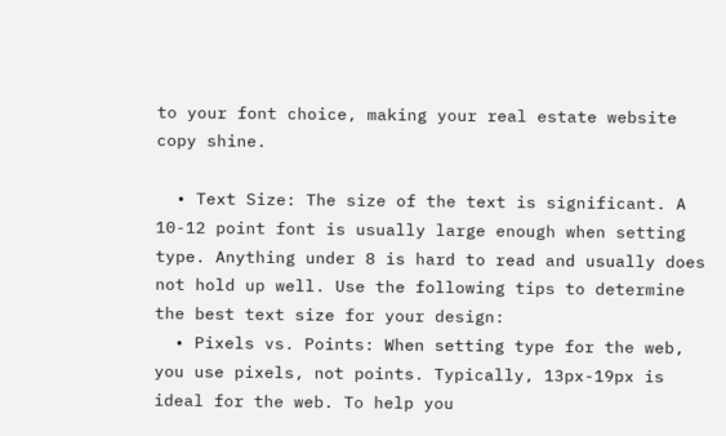to your font choice, making your real estate website copy shine.

  • Text Size: The size of the text is significant. A 10-12 point font is usually large enough when setting type. Anything under 8 is hard to read and usually does not hold up well. Use the following tips to determine the best text size for your design:
  • Pixels vs. Points: When setting type for the web, you use pixels, not points. Typically, 13px-19px is ideal for the web. To help you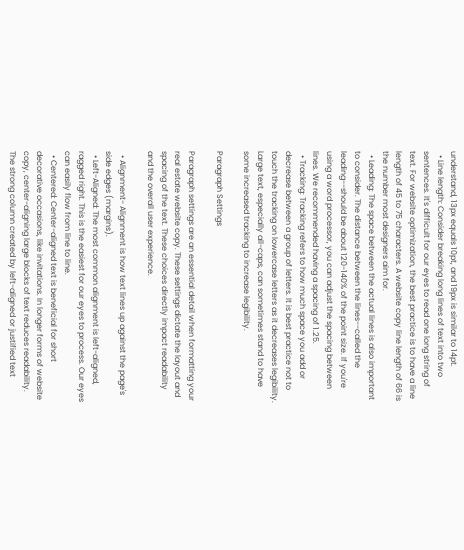understand, 13px equals 10pt, and 19px is similar to 14pt.
  • Line length: Consider breaking long lines of text into two sentences. It's difficult for our eyes to read one long string of text. For website optimization, the best practice is to have a line length of 45 to 75 characters. A website copy line length of 66 is the number most designers aim for.
  • Leading: The space between the actual lines is also important to consider. The distance between the lines--called the leading--should be about 120-140% of the point size. If you're using a word processor, you can adjust the spacing between lines. We recommended having a spacing of 1.25.
  • Tracking: Tracking refers to how much space you add or decrease between a group of letters. It is best practice not to touch the tracking on lowercase letters as it decreases legibility. Large text, especially all-caps, can sometimes stand to have some increased tracking to increase legibility.

Paragraph Settings

Paragraph settings are an essential detail when formatting your real estate website copy. These settings dictate the layout and spacing of the text. These choices directly impact readability and the overall user experience.

  • Alignment- Alignment is how text lines up against the page's side edges (margins).
  • Left-Aligned: The most common alignment is left-aligned, ragged right. This is the easiest for our eyes to process. Our eyes can easily flow from line to line.
  • Centered: Center-aligned text is beneficial for short decorative occasions, like invitations. In longer forms of website copy, center-aligning large blocks of text reduces readability. The strong column created by left-aligned or justified text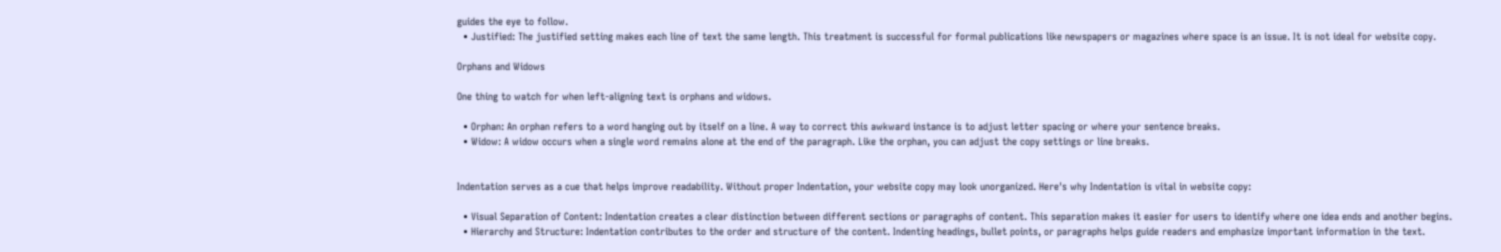guides the eye to follow.
  • Justified: The justified setting makes each line of text the same length. This treatment is successful for formal publications like newspapers or magazines where space is an issue. It is not ideal for website copy.

Orphans and Widows

One thing to watch for when left-aligning text is orphans and widows.

  • Orphan: An orphan refers to a word hanging out by itself on a line. A way to correct this awkward instance is to adjust letter spacing or where your sentence breaks.
  • Widow: A widow occurs when a single word remains alone at the end of the paragraph. Like the orphan, you can adjust the copy settings or line breaks.


Indentation serves as a cue that helps improve readability. Without proper Indentation, your website copy may look unorganized. Here's why Indentation is vital in website copy:

  • Visual Separation of Content: Indentation creates a clear distinction between different sections or paragraphs of content. This separation makes it easier for users to identify where one idea ends and another begins.
  • Hierarchy and Structure: Indentation contributes to the order and structure of the content. Indenting headings, bullet points, or paragraphs helps guide readers and emphasize important information in the text.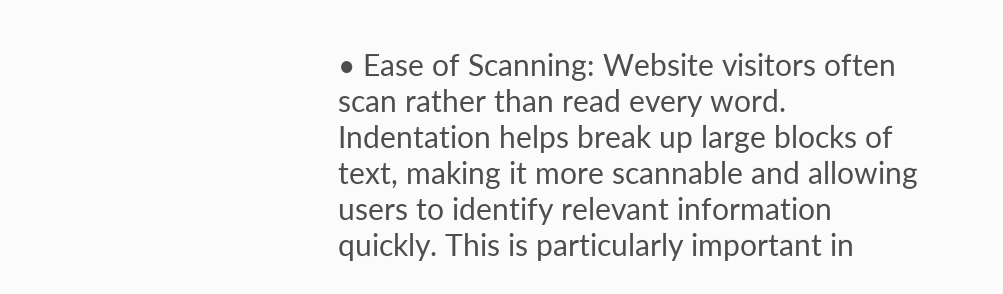• Ease of Scanning: Website visitors often scan rather than read every word. Indentation helps break up large blocks of text, making it more scannable and allowing users to identify relevant information quickly. This is particularly important in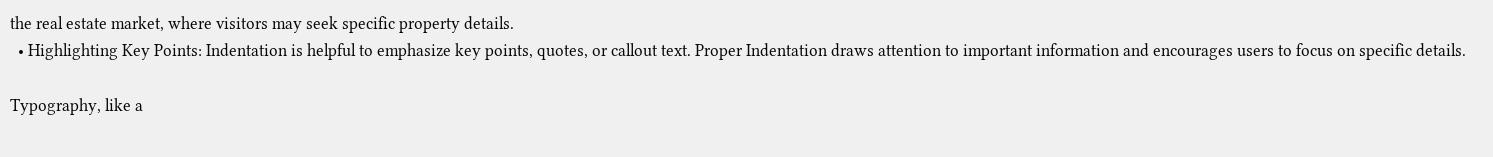the real estate market, where visitors may seek specific property details.
  • Highlighting Key Points: Indentation is helpful to emphasize key points, quotes, or callout text. Proper Indentation draws attention to important information and encourages users to focus on specific details.

Typography, like a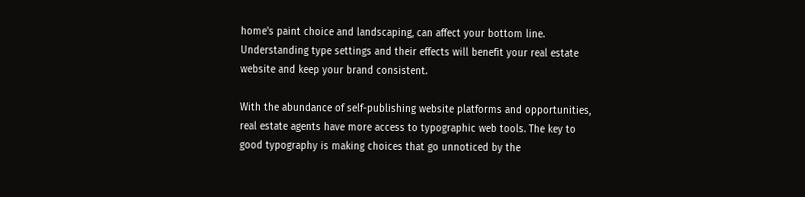home's paint choice and landscaping, can affect your bottom line. Understanding type settings and their effects will benefit your real estate website and keep your brand consistent.

With the abundance of self-publishing website platforms and opportunities, real estate agents have more access to typographic web tools. The key to good typography is making choices that go unnoticed by the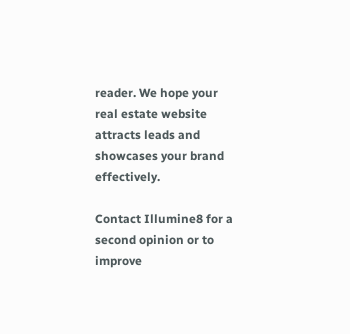reader. We hope your real estate website attracts leads and showcases your brand effectively.

Contact Illumine8 for a second opinion or to improve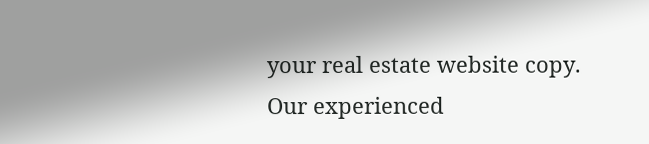your real estate website copy. Our experienced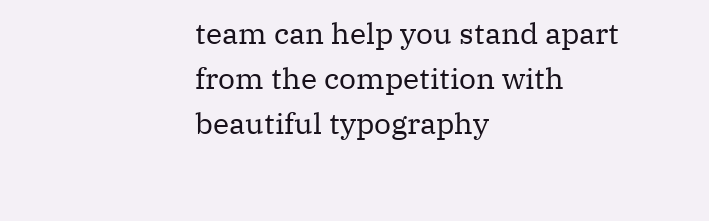team can help you stand apart from the competition with beautiful typography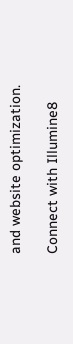and website optimization.

Connect with Illumine8